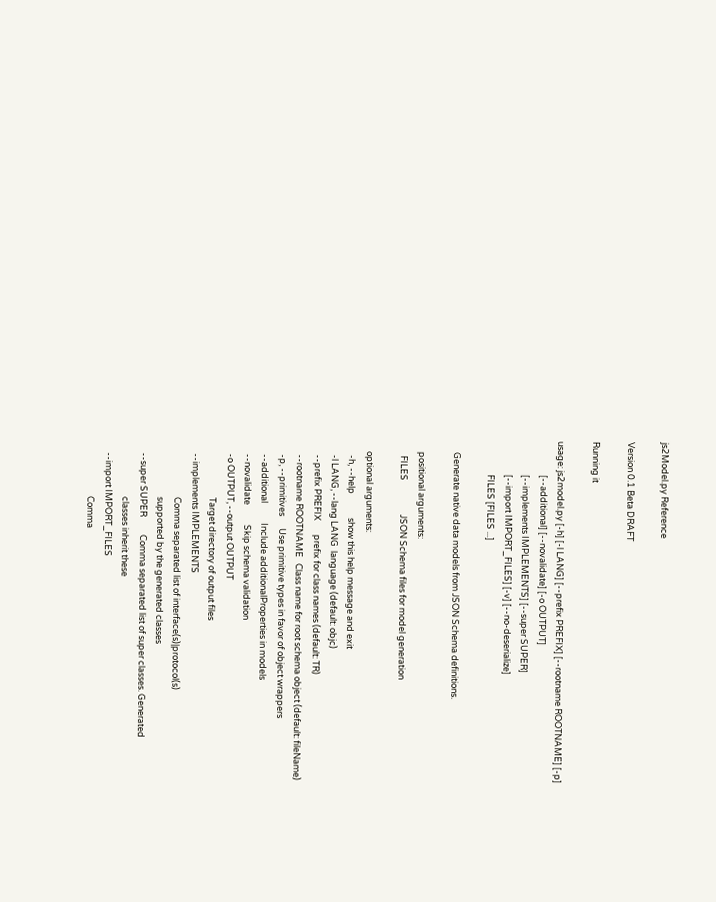js2Model.py Reference

Version 0.1 Beta DRAFT

Running it

usage: js2model.py [-h] [-l LANG] [--prefix PREFIX] [--rootname ROOTNAME] [-p]
                 [--additional] [--novalidate] [-o OUTPUT]
                 [--implements IMPLEMENTS] [--super SUPER]
                 [--import IMPORT_FILES] [-v] [--no-deserialize]
                 FILES [FILES ...]

      Generate native data models from JSON Schema definitions.

      positional arguments:
        FILES                 JSON Schema files for model generation

      optional arguments:
        -h, --help            show this help message and exit
        -l LANG, --lang LANG  language (default: objc)
        --prefix PREFIX       prefix for class names (default: TR)
        --rootname ROOTNAME   Class name for root schema object (default: fileName)
        -p, --primitives      Use primitive types in favor of object wrappers
        --additional          Include additionalProperties in models
        --novalidate          Skip schema validation
        -o OUTPUT, --output OUTPUT
                              Target directory of output files
        --implements IMPLEMENTS
                              Comma separated list of interface(s)|protocol(s)
                              supported by the generated classes
        --super SUPER         Comma separated list of super classes. Generated
                              classes inherit these
        --import IMPORT_FILES
                              Comma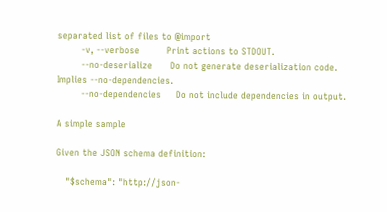separated list of files to @import
        -v, --verbose         Print actions to STDOUT.
        --no-deserialize      Do not generate deserialization code. Implies --no-dependencies.
        --no-dependencies     Do not include dependencies in output.

A simple sample

Given the JSON schema definition:

   "$schema": "http://json-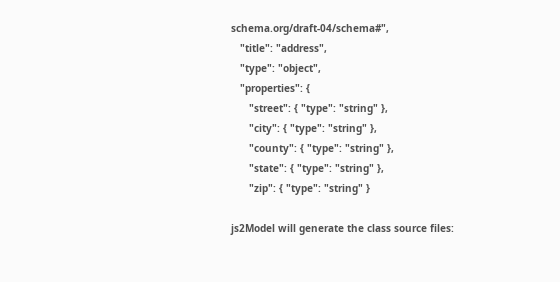schema.org/draft-04/schema#",
   "title": "address",
   "type": "object",
   "properties": {
      "street": { "type": "string" },
      "city": { "type": "string" },
      "county": { "type": "string" },
      "state": { "type": "string" },
      "zip": { "type": "string" }

js2Model will generate the class source files: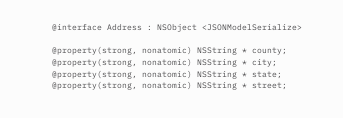@interface Address : NSObject <JSONModelSerialize>

@property(strong, nonatomic) NSString * county;
@property(strong, nonatomic) NSString * city;
@property(strong, nonatomic) NSString * state;
@property(strong, nonatomic) NSString * street;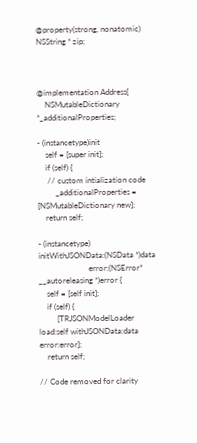@property(strong, nonatomic) NSString * zip;



@implementation Address{
    NSMutableDictionary *_additionalProperties;

- (instancetype)init
    self = [super init];
    if (self) {
     // custom intialization code
         _additionalProperties = [NSMutableDictionary new];
    return self;

- (instancetype) initWithJSONData:(NSData *)data
                         error:(NSError* __autoreleasing *)error {
    self = [self init];
    if (self) {
         [TRJSONModelLoader load:self withJSONData:data error:error];
    return self;

// Code removed for clarity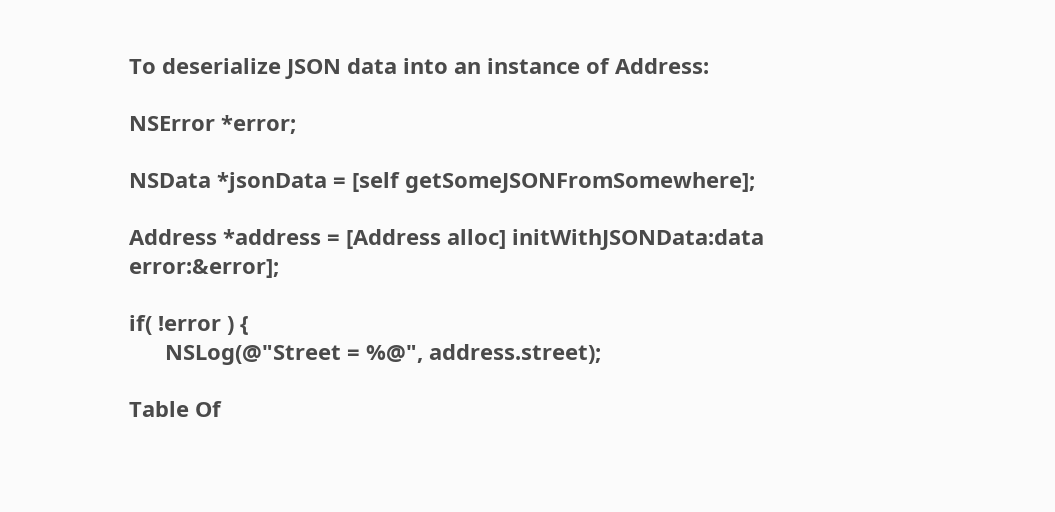To deserialize JSON data into an instance of Address:

NSError *error;

NSData *jsonData = [self getSomeJSONFromSomewhere];

Address *address = [Address alloc] initWithJSONData:data error:&error];

if( !error ) {
      NSLog(@"Street = %@", address.street);

Table Of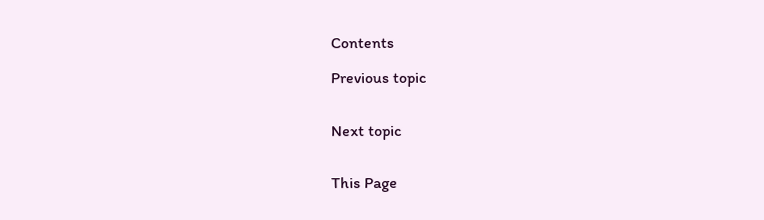Contents

Previous topic


Next topic


This Page